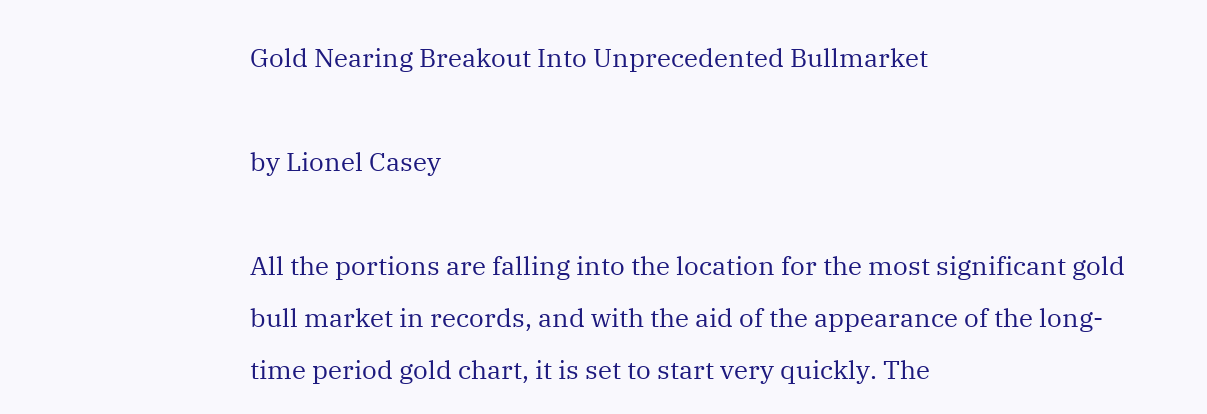Gold Nearing Breakout Into Unprecedented Bullmarket

by Lionel Casey

All the portions are falling into the location for the most significant gold bull market in records, and with the aid of the appearance of the long-time period gold chart, it is set to start very quickly. The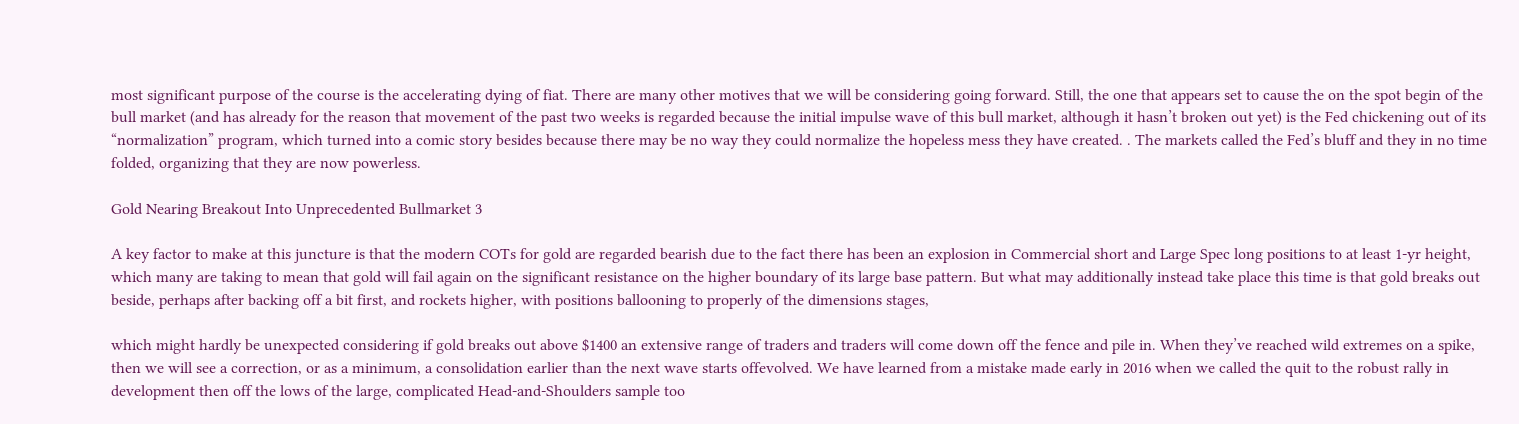most significant purpose of the course is the accelerating dying of fiat. There are many other motives that we will be considering going forward. Still, the one that appears set to cause the on the spot begin of the bull market (and has already for the reason that movement of the past two weeks is regarded because the initial impulse wave of this bull market, although it hasn’t broken out yet) is the Fed chickening out of its “normalization” program, which turned into a comic story besides because there may be no way they could normalize the hopeless mess they have created. . The markets called the Fed’s bluff and they in no time folded, organizing that they are now powerless.

Gold Nearing Breakout Into Unprecedented Bullmarket 3

A key factor to make at this juncture is that the modern COTs for gold are regarded bearish due to the fact there has been an explosion in Commercial short and Large Spec long positions to at least 1-yr height, which many are taking to mean that gold will fail again on the significant resistance on the higher boundary of its large base pattern. But what may additionally instead take place this time is that gold breaks out beside, perhaps after backing off a bit first, and rockets higher, with positions ballooning to properly of the dimensions stages,

which might hardly be unexpected considering if gold breaks out above $1400 an extensive range of traders and traders will come down off the fence and pile in. When they’ve reached wild extremes on a spike, then we will see a correction, or as a minimum, a consolidation earlier than the next wave starts offevolved. We have learned from a mistake made early in 2016 when we called the quit to the robust rally in development then off the lows of the large, complicated Head-and-Shoulders sample too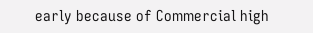early because of Commercial high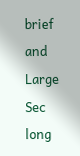brief and Large Sec long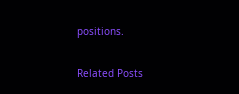positions.

Related Posts